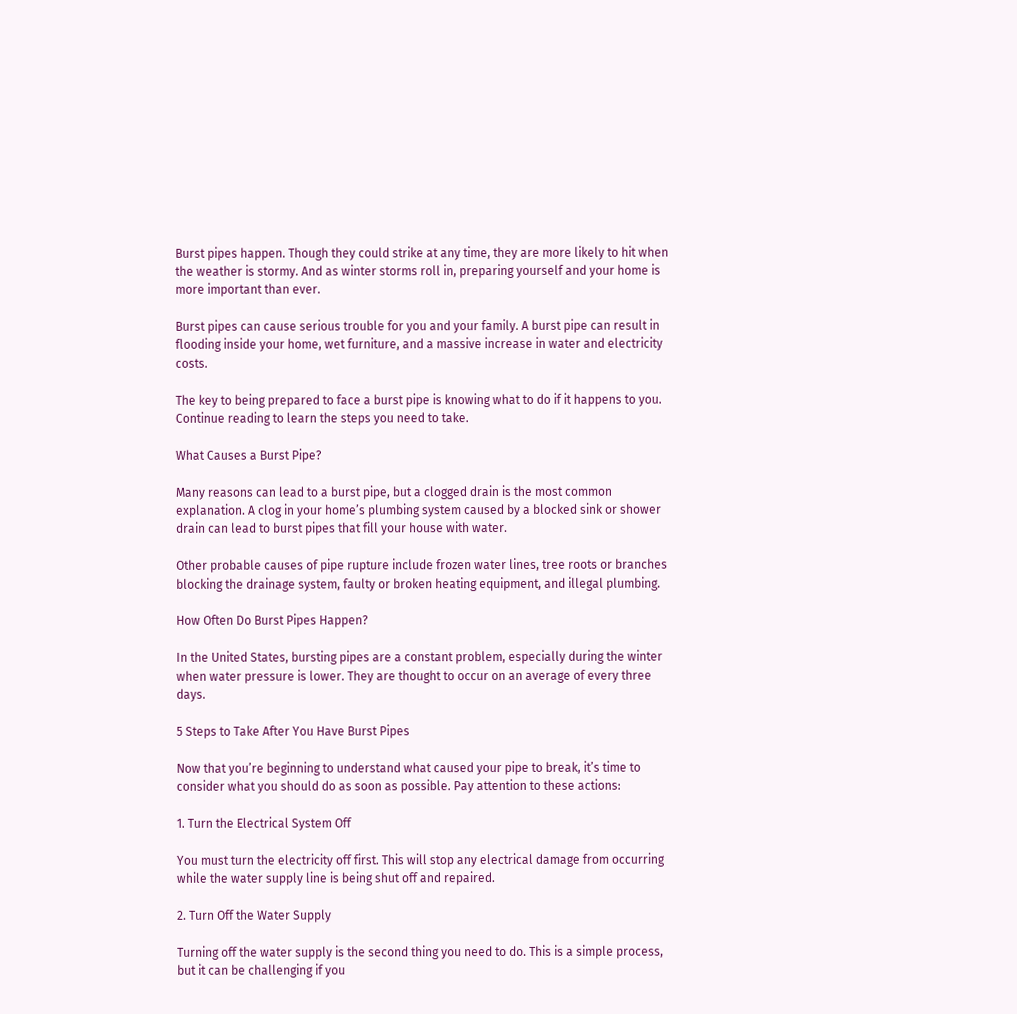Burst pipes happen. Though they could strike at any time, they are more likely to hit when the weather is stormy. And as winter storms roll in, preparing yourself and your home is more important than ever.

Burst pipes can cause serious trouble for you and your family. A burst pipe can result in flooding inside your home, wet furniture, and a massive increase in water and electricity costs.

The key to being prepared to face a burst pipe is knowing what to do if it happens to you. Continue reading to learn the steps you need to take.

What Causes a Burst Pipe?

Many reasons can lead to a burst pipe, but a clogged drain is the most common explanation. A clog in your home’s plumbing system caused by a blocked sink or shower drain can lead to burst pipes that fill your house with water.

Other probable causes of pipe rupture include frozen water lines, tree roots or branches blocking the drainage system, faulty or broken heating equipment, and illegal plumbing.

How Often Do Burst Pipes Happen?

In the United States, bursting pipes are a constant problem, especially during the winter when water pressure is lower. They are thought to occur on an average of every three days.

5 Steps to Take After You Have Burst Pipes

Now that you’re beginning to understand what caused your pipe to break, it’s time to consider what you should do as soon as possible. Pay attention to these actions:

1. Turn the Electrical System Off

You must turn the electricity off first. This will stop any electrical damage from occurring while the water supply line is being shut off and repaired.

2. Turn Off the Water Supply

Turning off the water supply is the second thing you need to do. This is a simple process, but it can be challenging if you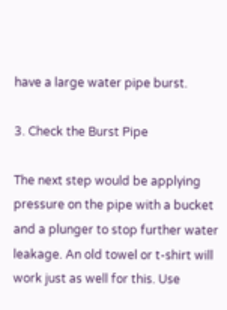have a large water pipe burst.

3. Check the Burst Pipe

The next step would be applying pressure on the pipe with a bucket and a plunger to stop further water leakage. An old towel or t-shirt will work just as well for this. Use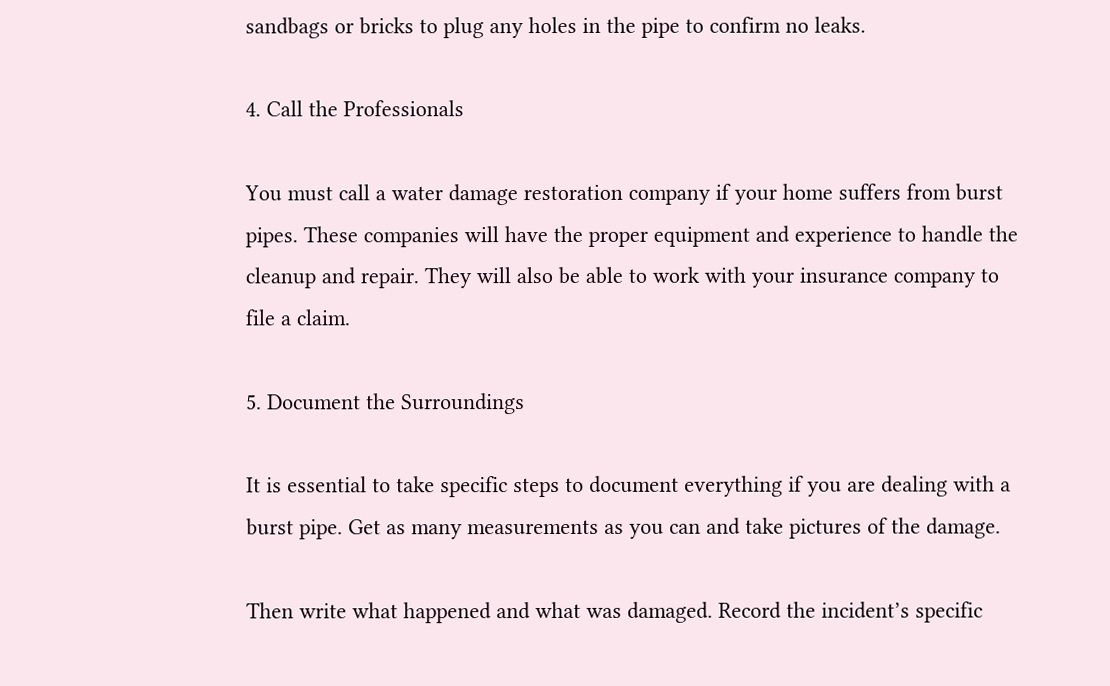sandbags or bricks to plug any holes in the pipe to confirm no leaks.

4. Call the Professionals

You must call a water damage restoration company if your home suffers from burst pipes. These companies will have the proper equipment and experience to handle the cleanup and repair. They will also be able to work with your insurance company to file a claim.

5. Document the Surroundings

It is essential to take specific steps to document everything if you are dealing with a burst pipe. Get as many measurements as you can and take pictures of the damage.

Then write what happened and what was damaged. Record the incident’s specific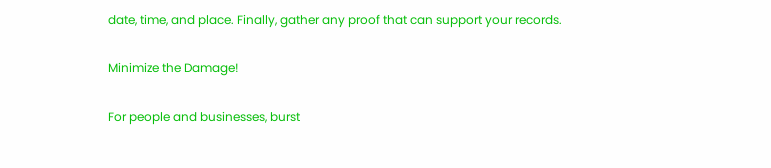date, time, and place. Finally, gather any proof that can support your records.

Minimize the Damage!

For people and businesses, burst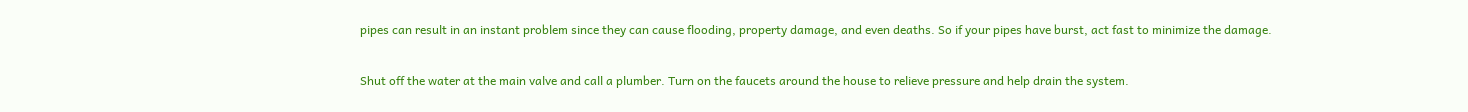pipes can result in an instant problem since they can cause flooding, property damage, and even deaths. So if your pipes have burst, act fast to minimize the damage.

Shut off the water at the main valve and call a plumber. Turn on the faucets around the house to relieve pressure and help drain the system.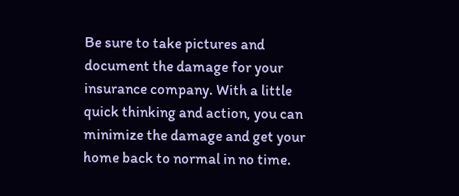Be sure to take pictures and document the damage for your insurance company. With a little quick thinking and action, you can minimize the damage and get your home back to normal in no time.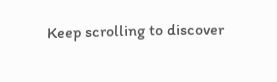Keep scrolling to discover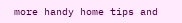more handy home tips and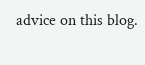advice on this blog.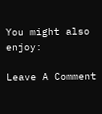You might also enjoy:

Leave A Comment